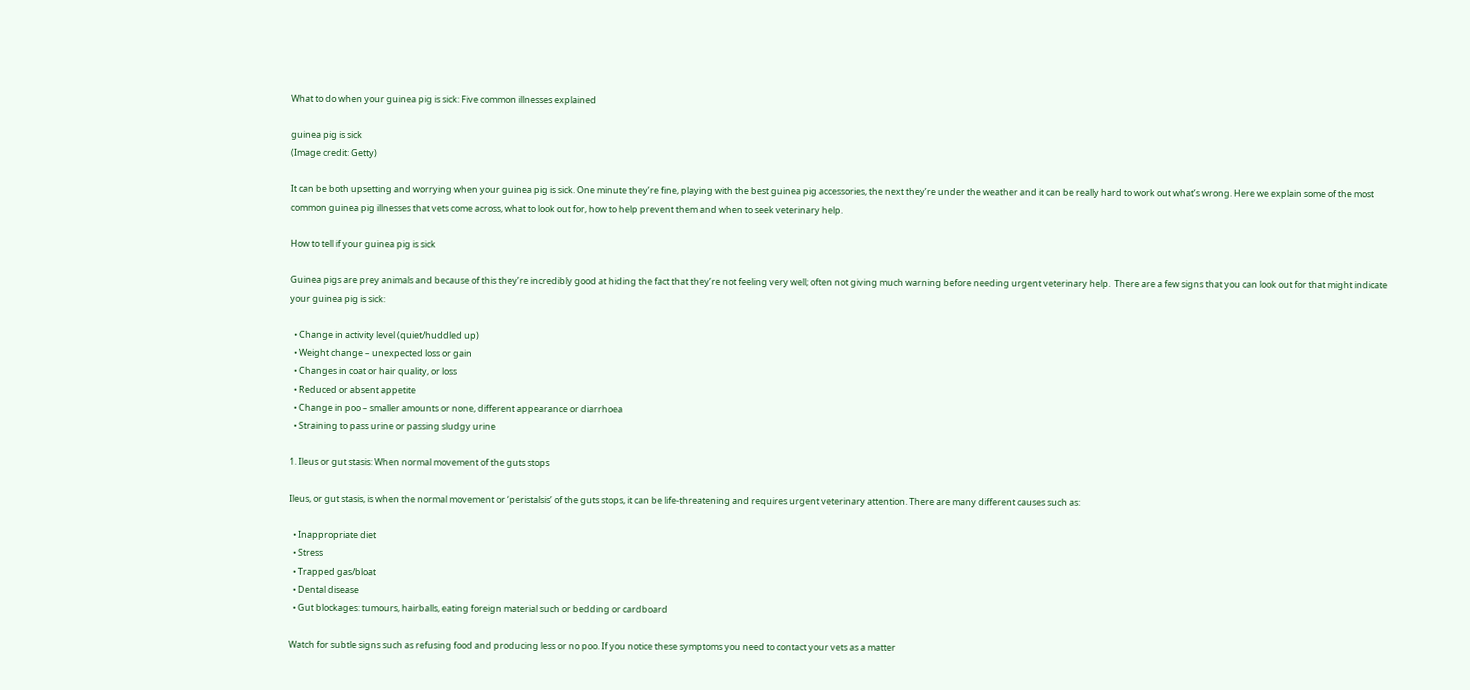What to do when your guinea pig is sick: Five common illnesses explained

guinea pig is sick
(Image credit: Getty)

It can be both upsetting and worrying when your guinea pig is sick. One minute they’re fine, playing with the best guinea pig accessories, the next they’re under the weather and it can be really hard to work out what’s wrong. Here we explain some of the most common guinea pig illnesses that vets come across, what to look out for, how to help prevent them and when to seek veterinary help.

How to tell if your guinea pig is sick

Guinea pigs are prey animals and because of this they’re incredibly good at hiding the fact that they’re not feeling very well; often not giving much warning before needing urgent veterinary help.  There are a few signs that you can look out for that might indicate your guinea pig is sick:

  • Change in activity level (quiet/huddled up)
  • Weight change – unexpected loss or gain
  • Changes in coat or hair quality, or loss
  • Reduced or absent appetite
  • Change in poo – smaller amounts or none, different appearance or diarrhoea
  • Straining to pass urine or passing sludgy urine

1. Ileus or gut stasis: When normal movement of the guts stops

Ileus, or gut stasis, is when the normal movement or ‘peristalsis’ of the guts stops, it can be life-threatening and requires urgent veterinary attention. There are many different causes such as:

  • Inappropriate diet
  • Stress
  • Trapped gas/bloat
  • Dental disease
  • Gut blockages: tumours, hairballs, eating foreign material such or bedding or cardboard

Watch for subtle signs such as refusing food and producing less or no poo. If you notice these symptoms you need to contact your vets as a matter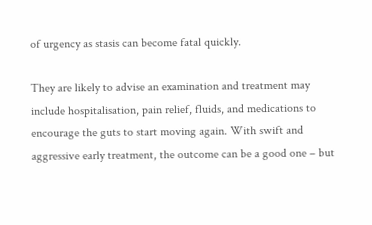of urgency as stasis can become fatal quickly.

They are likely to advise an examination and treatment may include hospitalisation, pain relief, fluids, and medications to encourage the guts to start moving again. With swift and aggressive early treatment, the outcome can be a good one – but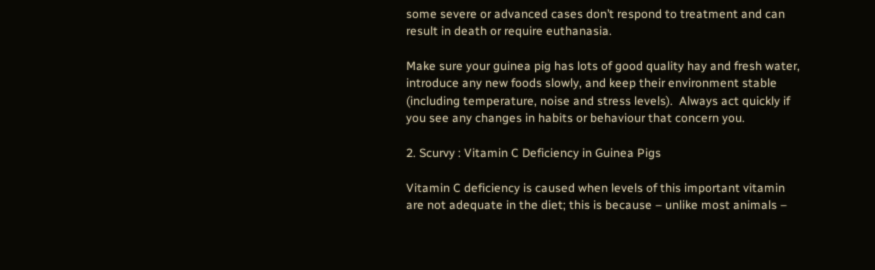some severe or advanced cases don’t respond to treatment and can result in death or require euthanasia.

Make sure your guinea pig has lots of good quality hay and fresh water, introduce any new foods slowly, and keep their environment stable (including temperature, noise and stress levels).  Always act quickly if you see any changes in habits or behaviour that concern you.

2. Scurvy : Vitamin C Deficiency in Guinea Pigs

Vitamin C deficiency is caused when levels of this important vitamin are not adequate in the diet; this is because – unlike most animals –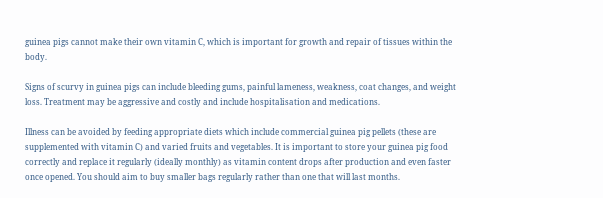guinea pigs cannot make their own vitamin C, which is important for growth and repair of tissues within the body.

Signs of scurvy in guinea pigs can include bleeding gums, painful lameness, weakness, coat changes, and weight loss. Treatment may be aggressive and costly and include hospitalisation and medications.

Illness can be avoided by feeding appropriate diets which include commercial guinea pig pellets (these are supplemented with vitamin C) and varied fruits and vegetables. It is important to store your guinea pig food correctly and replace it regularly (ideally monthly) as vitamin content drops after production and even faster once opened. You should aim to buy smaller bags regularly rather than one that will last months.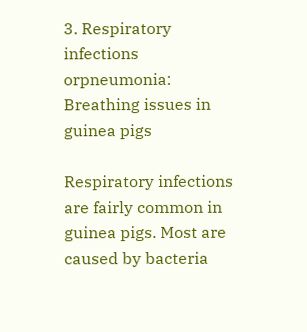3. Respiratory infections orpneumonia: Breathing issues in guinea pigs

Respiratory infections are fairly common in guinea pigs. Most are caused by bacteria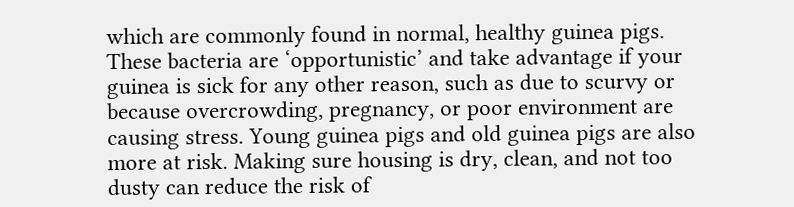which are commonly found in normal, healthy guinea pigs. These bacteria are ‘opportunistic’ and take advantage if your guinea is sick for any other reason, such as due to scurvy or because overcrowding, pregnancy, or poor environment are causing stress. Young guinea pigs and old guinea pigs are also more at risk. Making sure housing is dry, clean, and not too dusty can reduce the risk of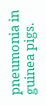pneumonia in guinea pigs.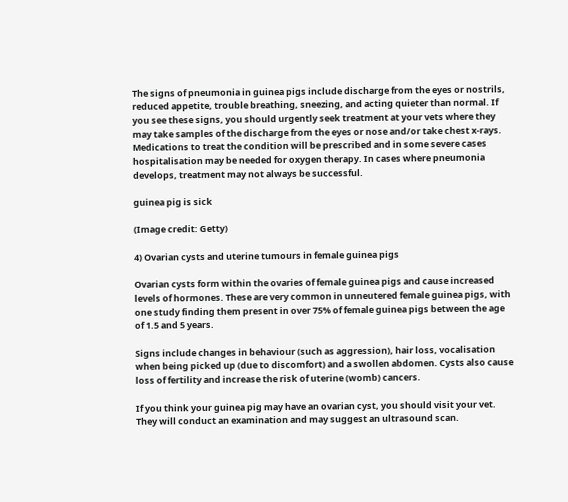The signs of pneumonia in guinea pigs include discharge from the eyes or nostrils, reduced appetite, trouble breathing, sneezing, and acting quieter than normal. If you see these signs, you should urgently seek treatment at your vets where they may take samples of the discharge from the eyes or nose and/or take chest x-rays. Medications to treat the condition will be prescribed and in some severe cases hospitalisation may be needed for oxygen therapy. In cases where pneumonia develops, treatment may not always be successful.

guinea pig is sick

(Image credit: Getty)

4) Ovarian cysts and uterine tumours in female guinea pigs

Ovarian cysts form within the ovaries of female guinea pigs and cause increased levels of hormones. These are very common in unneutered female guinea pigs, with one study finding them present in over 75% of female guinea pigs between the age of 1.5 and 5 years.

Signs include changes in behaviour (such as aggression), hair loss, vocalisation when being picked up (due to discomfort) and a swollen abdomen. Cysts also cause loss of fertility and increase the risk of uterine (womb) cancers.

If you think your guinea pig may have an ovarian cyst, you should visit your vet. They will conduct an examination and may suggest an ultrasound scan.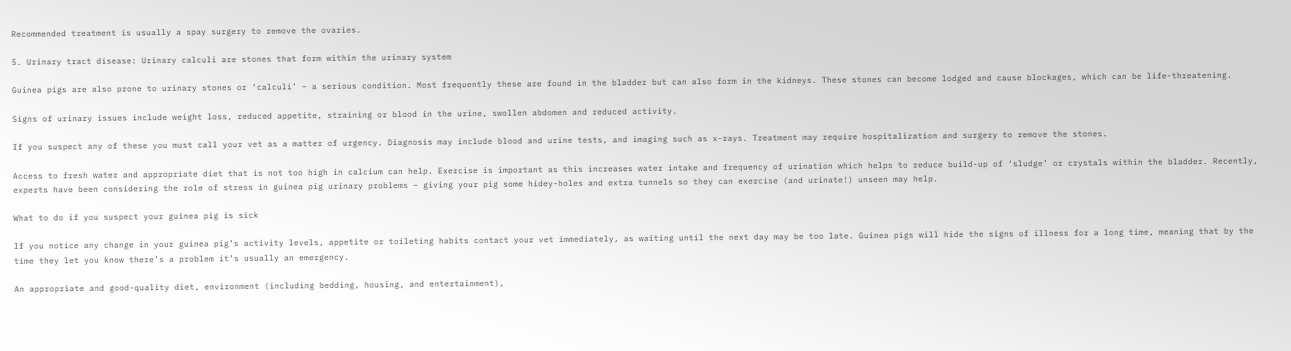Recommended treatment is usually a spay surgery to remove the ovaries.

5. Urinary tract disease: Urinary calculi are stones that form within the urinary system

Guinea pigs are also prone to urinary stones or ‘calculi’ – a serious condition. Most frequently these are found in the bladder but can also form in the kidneys. These stones can become lodged and cause blockages, which can be life-threatening.

Signs of urinary issues include weight loss, reduced appetite, straining or blood in the urine, swollen abdomen and reduced activity.

If you suspect any of these you must call your vet as a matter of urgency. Diagnosis may include blood and urine tests, and imaging such as x-rays. Treatment may require hospitalization and surgery to remove the stones.

Access to fresh water and appropriate diet that is not too high in calcium can help. Exercise is important as this increases water intake and frequency of urination which helps to reduce build-up of ‘sludge’ or crystals within the bladder. Recently, experts have been considering the role of stress in guinea pig urinary problems – giving your pig some hidey-holes and extra tunnels so they can exercise (and urinate!) unseen may help.

What to do if you suspect your guinea pig is sick

If you notice any change in your guinea pig’s activity levels, appetite or toileting habits contact your vet immediately, as waiting until the next day may be too late. Guinea pigs will hide the signs of illness for a long time, meaning that by the time they let you know there’s a problem it’s usually an emergency.

An appropriate and good-quality diet, environment (including bedding, housing, and entertainment),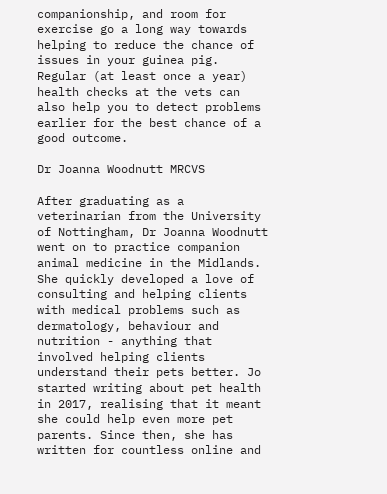companionship, and room for exercise go a long way towards helping to reduce the chance of issues in your guinea pig. Regular (at least once a year) health checks at the vets can also help you to detect problems earlier for the best chance of a good outcome.

Dr Joanna Woodnutt MRCVS

After graduating as a veterinarian from the University of Nottingham, Dr Joanna Woodnutt went on to practice companion animal medicine in the Midlands. She quickly developed a love of consulting and helping clients with medical problems such as dermatology, behaviour and nutrition - anything that involved helping clients understand their pets better. Jo started writing about pet health in 2017, realising that it meant she could help even more pet parents. Since then, she has written for countless online and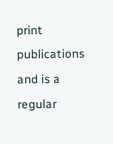print publications and is a regular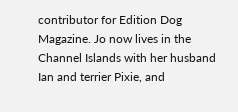contributor for Edition Dog Magazine. Jo now lives in the Channel Islands with her husband Ian and terrier Pixie, and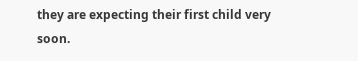they are expecting their first child very soon.